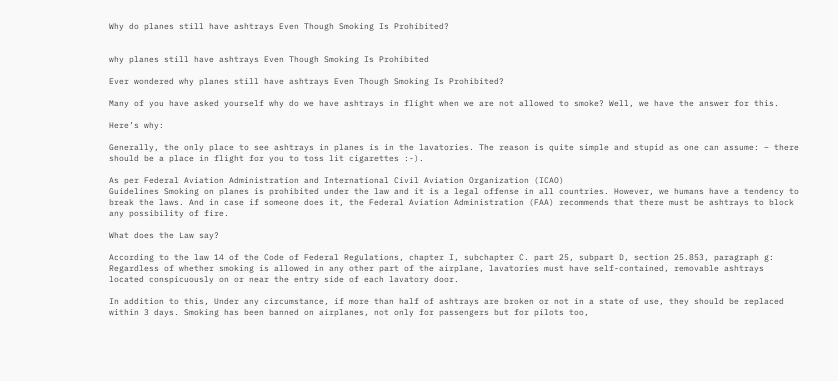Why do planes still have ashtrays Even Though Smoking Is Prohibited?


why planes still have ashtrays Even Though Smoking Is Prohibited

Ever wondered why planes still have ashtrays Even Though Smoking Is Prohibited?

Many of you have asked yourself why do we have ashtrays in flight when we are not allowed to smoke? Well, we have the answer for this.

Here’s why:

Generally, the only place to see ashtrays in planes is in the lavatories. The reason is quite simple and stupid as one can assume: – there should be a place in flight for you to toss lit cigarettes :-).

As per Federal Aviation Administration and International Civil Aviation Organization (ICAO)
Guidelines Smoking on planes is prohibited under the law and it is a legal offense in all countries. However, we humans have a tendency to break the laws. And in case if someone does it, the Federal Aviation Administration (FAA) recommends that there must be ashtrays to block any possibility of fire.

What does the Law say?

According to the law 14 of the Code of Federal Regulations, chapter I, subchapter C. part 25, subpart D, section 25.853, paragraph g:
Regardless of whether smoking is allowed in any other part of the airplane, lavatories must have self-contained, removable ashtrays located conspicuously on or near the entry side of each lavatory door.

In addition to this, Under any circumstance, if more than half of ashtrays are broken or not in a state of use, they should be replaced within 3 days. Smoking has been banned on airplanes, not only for passengers but for pilots too,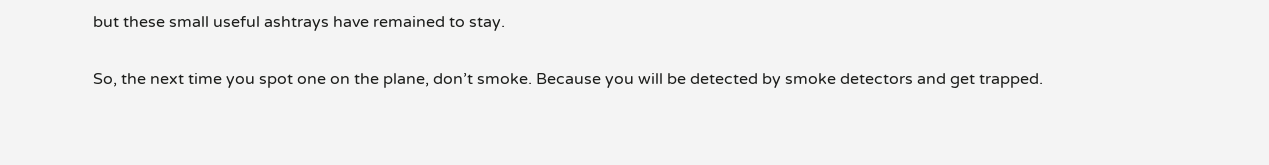but these small useful ashtrays have remained to stay.

So, the next time you spot one on the plane, don’t smoke. Because you will be detected by smoke detectors and get trapped.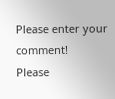Please enter your comment!
Please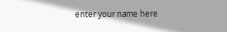enter your name here